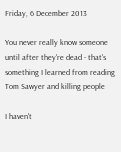Friday, 6 December 2013

You never really know someone until after they're dead - that's something I learned from reading Tom Sawyer and killing people

I haven't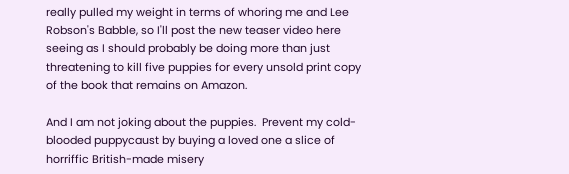really pulled my weight in terms of whoring me and Lee Robson's Babble, so I'll post the new teaser video here seeing as I should probably be doing more than just threatening to kill five puppies for every unsold print copy of the book that remains on Amazon.

And I am not joking about the puppies.  Prevent my cold-blooded puppycaust by buying a loved one a slice of horriffic British-made misery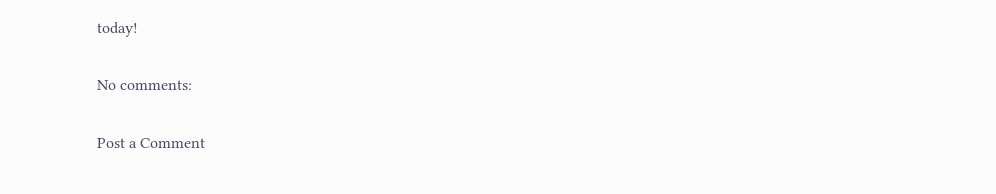today!

No comments:

Post a Comment